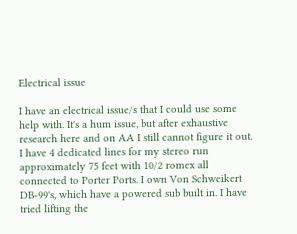Electrical issue

I have an electrical issue/s that I could use some help with. It's a hum issue, but after exhaustive research here and on AA I still cannot figure it out. I have 4 dedicated lines for my stereo run approximately 75 feet with 10/2 romex all connected to Porter Ports. I own Von Schweikert DB-99's, which have a powered sub built in. I have tried lifting the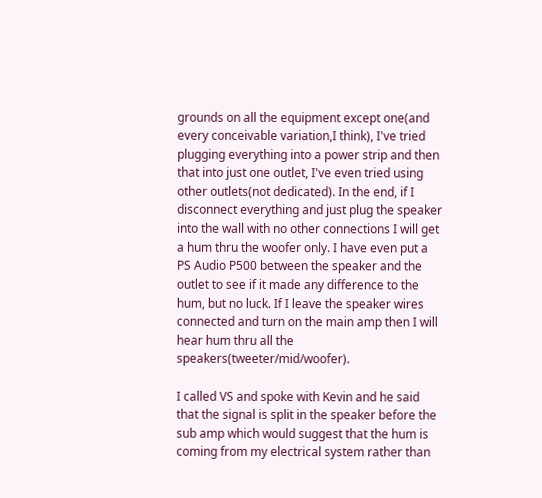grounds on all the equipment except one(and every conceivable variation,I think), I've tried plugging everything into a power strip and then that into just one outlet, I've even tried using other outlets(not dedicated). In the end, if I disconnect everything and just plug the speaker into the wall with no other connections I will get a hum thru the woofer only. I have even put a PS Audio P500 between the speaker and the outlet to see if it made any difference to the hum, but no luck. If I leave the speaker wires connected and turn on the main amp then I will hear hum thru all the speakers(tweeter/mid/woofer).

I called VS and spoke with Kevin and he said that the signal is split in the speaker before the sub amp which would suggest that the hum is coming from my electrical system rather than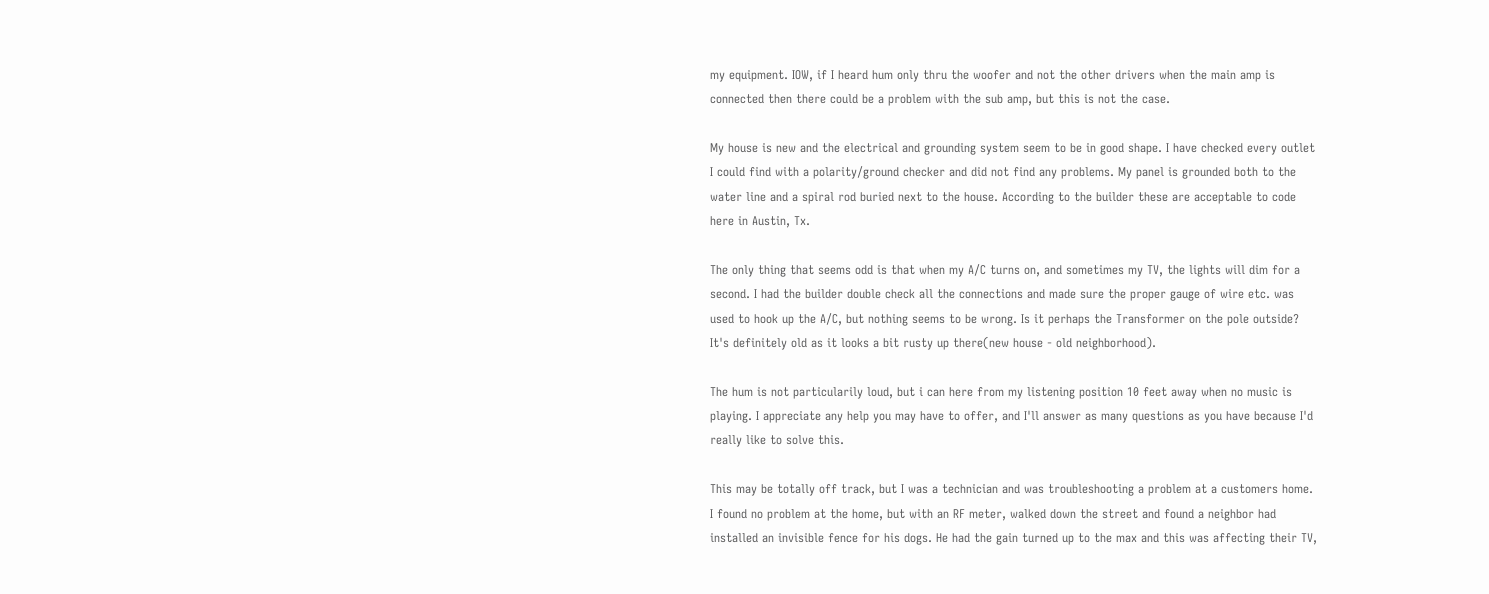my equipment. IOW, if I heard hum only thru the woofer and not the other drivers when the main amp is connected then there could be a problem with the sub amp, but this is not the case.

My house is new and the electrical and grounding system seem to be in good shape. I have checked every outlet I could find with a polarity/ground checker and did not find any problems. My panel is grounded both to the water line and a spiral rod buried next to the house. According to the builder these are acceptable to code here in Austin, Tx.

The only thing that seems odd is that when my A/C turns on, and sometimes my TV, the lights will dim for a second. I had the builder double check all the connections and made sure the proper gauge of wire etc. was used to hook up the A/C, but nothing seems to be wrong. Is it perhaps the Transformer on the pole outside? It's definitely old as it looks a bit rusty up there(new house - old neighborhood).

The hum is not particularily loud, but i can here from my listening position 10 feet away when no music is playing. I appreciate any help you may have to offer, and I'll answer as many questions as you have because I'd really like to solve this.

This may be totally off track, but I was a technician and was troubleshooting a problem at a customers home. I found no problem at the home, but with an RF meter, walked down the street and found a neighbor had installed an invisible fence for his dogs. He had the gain turned up to the max and this was affecting their TV,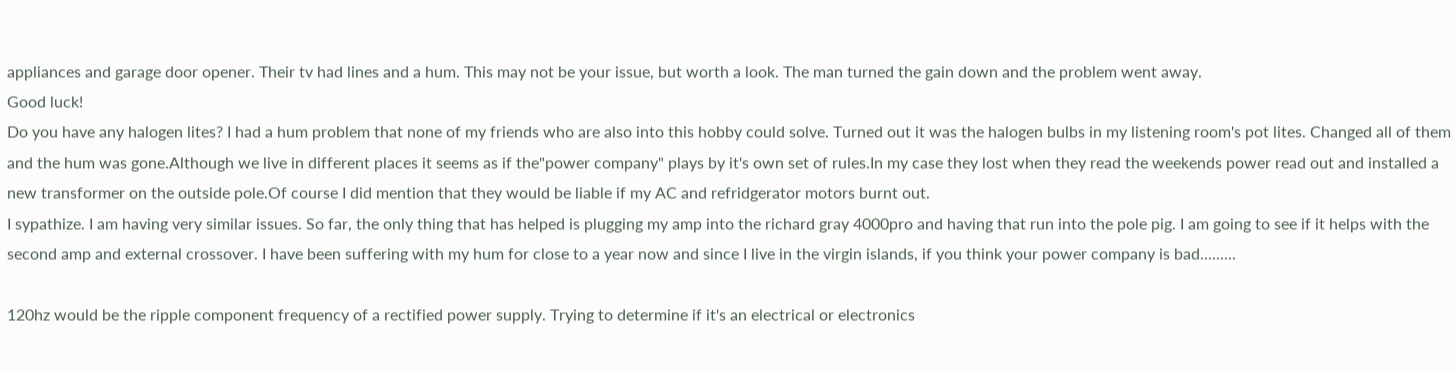appliances and garage door opener. Their tv had lines and a hum. This may not be your issue, but worth a look. The man turned the gain down and the problem went away.
Good luck!
Do you have any halogen lites? I had a hum problem that none of my friends who are also into this hobby could solve. Turned out it was the halogen bulbs in my listening room's pot lites. Changed all of them and the hum was gone.Although we live in different places it seems as if the"power company" plays by it's own set of rules.In my case they lost when they read the weekends power read out and installed a new transformer on the outside pole.Of course I did mention that they would be liable if my AC and refridgerator motors burnt out.
I sypathize. I am having very similar issues. So far, the only thing that has helped is plugging my amp into the richard gray 4000pro and having that run into the pole pig. I am going to see if it helps with the second amp and external crossover. I have been suffering with my hum for close to a year now and since I live in the virgin islands, if you think your power company is bad.........

120hz would be the ripple component frequency of a rectified power supply. Trying to determine if it's an electrical or electronics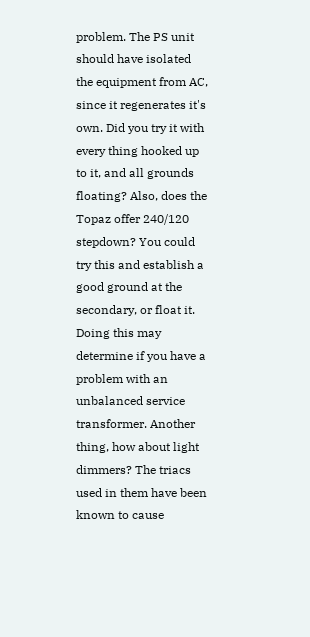problem. The PS unit should have isolated the equipment from AC, since it regenerates it's own. Did you try it with every thing hooked up to it, and all grounds floating? Also, does the Topaz offer 240/120 stepdown? You could try this and establish a good ground at the secondary, or float it. Doing this may determine if you have a problem with an unbalanced service transformer. Another thing, how about light dimmers? The triacs used in them have been known to cause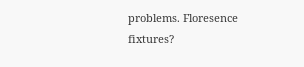problems. Floresence fixtures?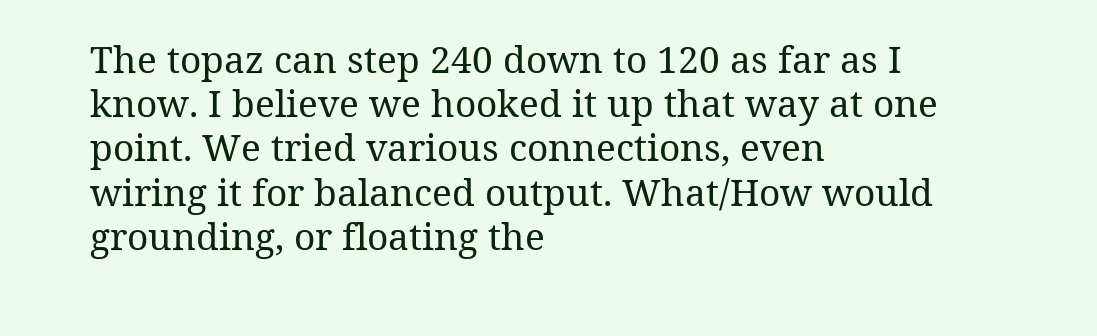The topaz can step 240 down to 120 as far as I know. I believe we hooked it up that way at one point. We tried various connections, even wiring it for balanced output. What/How would grounding, or floating the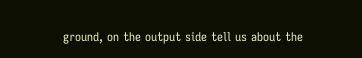ground, on the output side tell us about the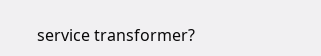service transformer?